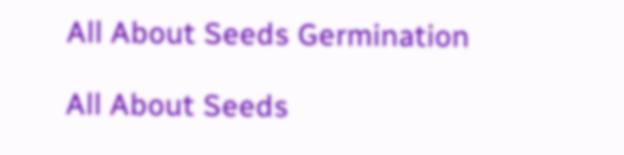All About Seeds Germination

All About Seeds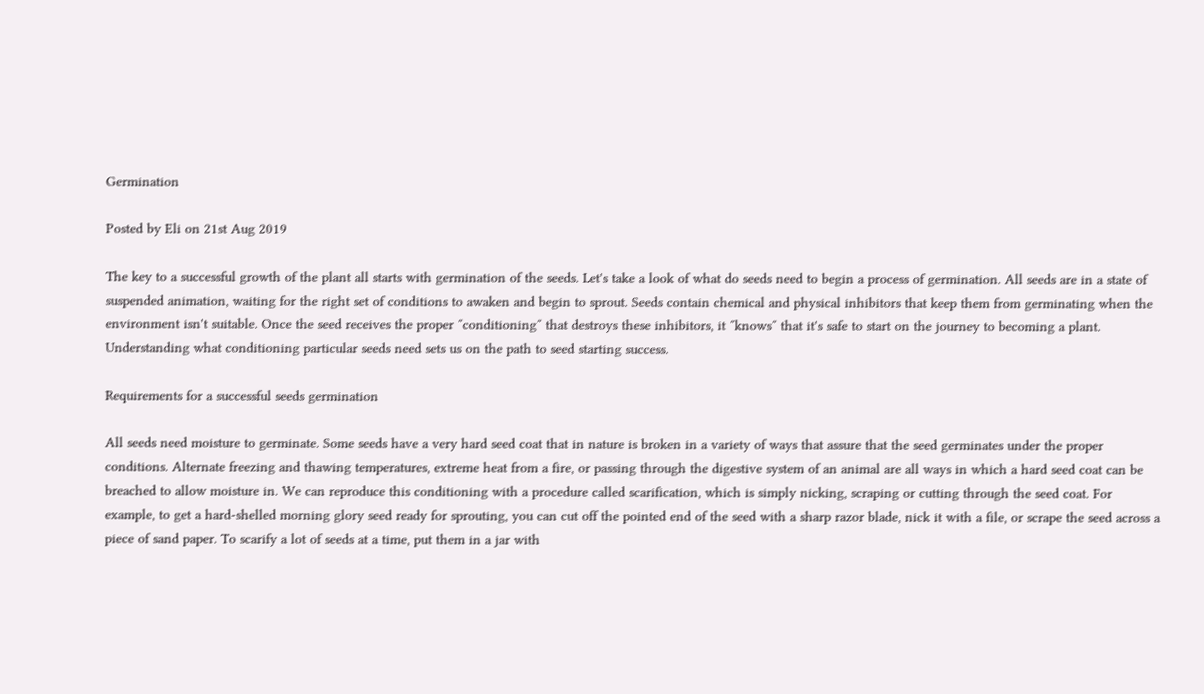Germination

Posted by Eli on 21st Aug 2019

The key to a successful growth of the plant all starts with germination of the seeds. Let's take a look of what do seeds need to begin a process of germination. All seeds are in a state of suspended animation, waiting for the right set of conditions to awaken and begin to sprout. Seeds contain chemical and physical inhibitors that keep them from germinating when the environment isn't suitable. Once the seed receives the proper ″conditioning″ that destroys these inhibitors, it ″knows″ that it's safe to start on the journey to becoming a plant. Understanding what conditioning particular seeds need sets us on the path to seed starting success.

Requirements for a successful seeds germination

All seeds need moisture to germinate. Some seeds have a very hard seed coat that in nature is broken in a variety of ways that assure that the seed germinates under the proper conditions. Alternate freezing and thawing temperatures, extreme heat from a fire, or passing through the digestive system of an animal are all ways in which a hard seed coat can be breached to allow moisture in. We can reproduce this conditioning with a procedure called scarification, which is simply nicking, scraping or cutting through the seed coat. For example, to get a hard-shelled morning glory seed ready for sprouting, you can cut off the pointed end of the seed with a sharp razor blade, nick it with a file, or scrape the seed across a piece of sand paper. To scarify a lot of seeds at a time, put them in a jar with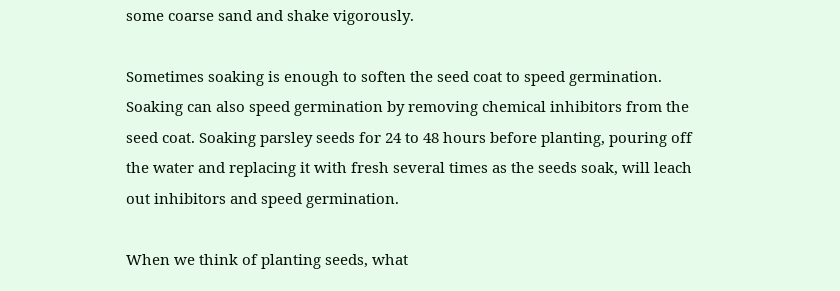some coarse sand and shake vigorously.

Sometimes soaking is enough to soften the seed coat to speed germination. Soaking can also speed germination by removing chemical inhibitors from the seed coat. Soaking parsley seeds for 24 to 48 hours before planting, pouring off the water and replacing it with fresh several times as the seeds soak, will leach out inhibitors and speed germination.

When we think of planting seeds, what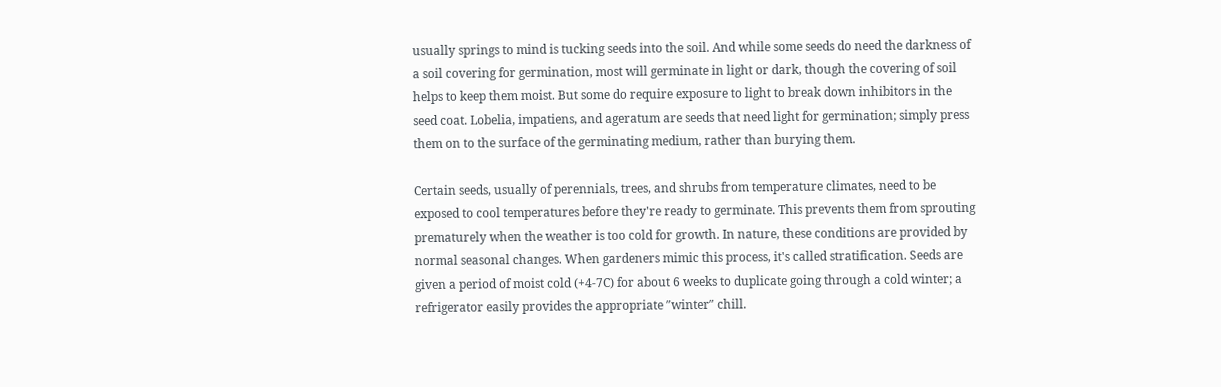usually springs to mind is tucking seeds into the soil. And while some seeds do need the darkness of a soil covering for germination, most will germinate in light or dark, though the covering of soil helps to keep them moist. But some do require exposure to light to break down inhibitors in the seed coat. Lobelia, impatiens, and ageratum are seeds that need light for germination; simply press them on to the surface of the germinating medium, rather than burying them.

Certain seeds, usually of perennials, trees, and shrubs from temperature climates, need to be exposed to cool temperatures before they're ready to germinate. This prevents them from sprouting prematurely when the weather is too cold for growth. In nature, these conditions are provided by normal seasonal changes. When gardeners mimic this process, it's called stratification. Seeds are given a period of moist cold (+4-7C) for about 6 weeks to duplicate going through a cold winter; a refrigerator easily provides the appropriate ″winter″ chill.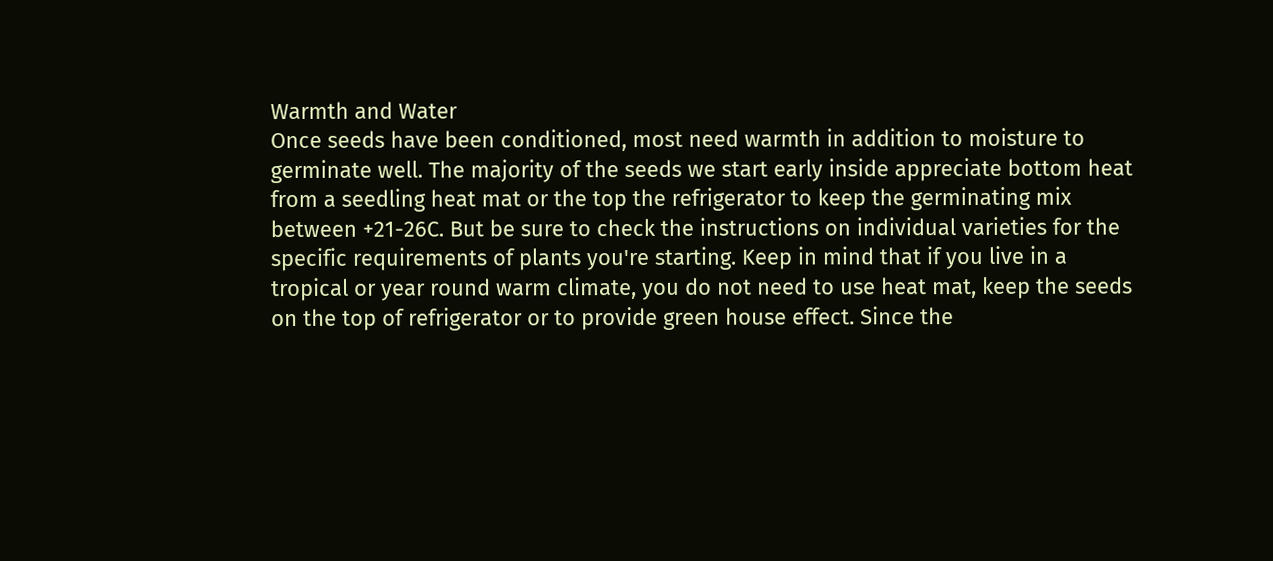Warmth and Water
Once seeds have been conditioned, most need warmth in addition to moisture to germinate well. The majority of the seeds we start early inside appreciate bottom heat from a seedling heat mat or the top the refrigerator to keep the germinating mix between +21-26C. But be sure to check the instructions on individual varieties for the specific requirements of plants you're starting. Keep in mind that if you live in a tropical or year round warm climate, you do not need to use heat mat, keep the seeds on the top of refrigerator or to provide green house effect. Since the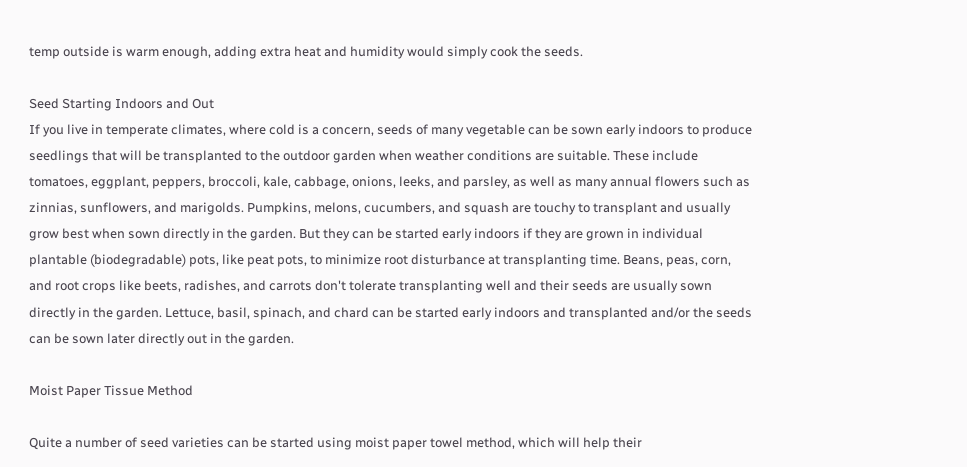temp outside is warm enough, adding extra heat and humidity would simply cook the seeds.

Seed Starting Indoors and Out
If you live in temperate climates, where cold is a concern, seeds of many vegetable can be sown early indoors to produce seedlings that will be transplanted to the outdoor garden when weather conditions are suitable. These include tomatoes, eggplant, peppers, broccoli, kale, cabbage, onions, leeks, and parsley, as well as many annual flowers such as zinnias, sunflowers, and marigolds. Pumpkins, melons, cucumbers, and squash are touchy to transplant and usually grow best when sown directly in the garden. But they can be started early indoors if they are grown in individual plantable (biodegradable) pots, like peat pots, to minimize root disturbance at transplanting time. Beans, peas, corn, and root crops like beets, radishes, and carrots don't tolerate transplanting well and their seeds are usually sown directly in the garden. Lettuce, basil, spinach, and chard can be started early indoors and transplanted and/or the seeds can be sown later directly out in the garden.

Moist Paper Tissue Method

Quite a number of seed varieties can be started using moist paper towel method, which will help their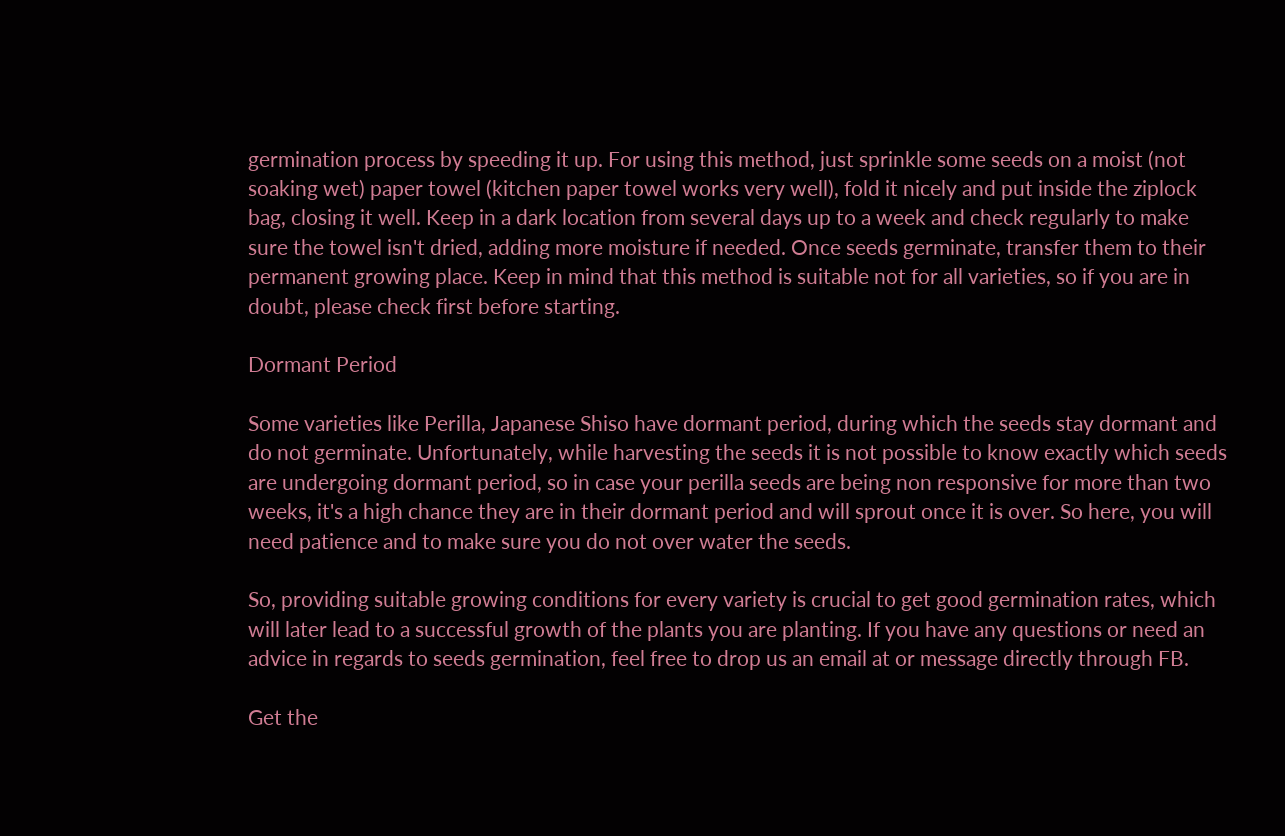germination process by speeding it up. For using this method, just sprinkle some seeds on a moist (not soaking wet) paper towel (kitchen paper towel works very well), fold it nicely and put inside the ziplock bag, closing it well. Keep in a dark location from several days up to a week and check regularly to make sure the towel isn't dried, adding more moisture if needed. Once seeds germinate, transfer them to their permanent growing place. Keep in mind that this method is suitable not for all varieties, so if you are in doubt, please check first before starting.

Dormant Period

Some varieties like Perilla, Japanese Shiso have dormant period, during which the seeds stay dormant and do not germinate. Unfortunately, while harvesting the seeds it is not possible to know exactly which seeds are undergoing dormant period, so in case your perilla seeds are being non responsive for more than two weeks, it's a high chance they are in their dormant period and will sprout once it is over. So here, you will need patience and to make sure you do not over water the seeds.

So, providing suitable growing conditions for every variety is crucial to get good germination rates, which will later lead to a successful growth of the plants you are planting. If you have any questions or need an advice in regards to seeds germination, feel free to drop us an email at or message directly through FB.

Get the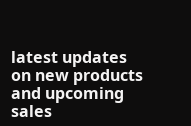latest updates on new products and upcoming sales